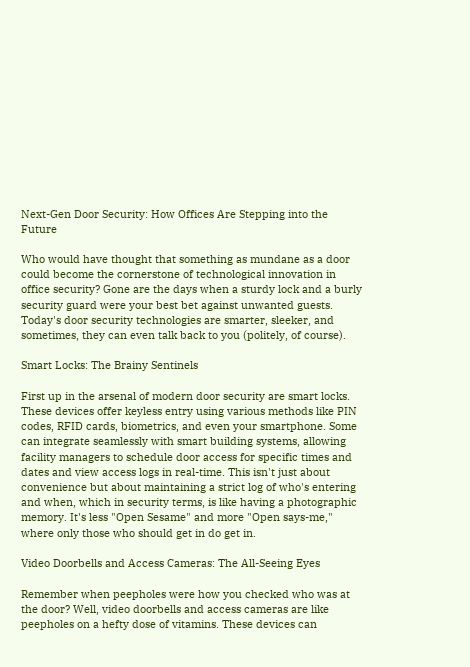Next-Gen Door Security: How Offices Are Stepping into the Future

Who would have thought that something as mundane as a door could become the cornerstone of technological innovation in office security? Gone are the days when a sturdy lock and a burly security guard were your best bet against unwanted guests. Today's door security technologies are smarter, sleeker, and sometimes, they can even talk back to you (politely, of course).

Smart Locks: The Brainy Sentinels

First up in the arsenal of modern door security are smart locks. These devices offer keyless entry using various methods like PIN codes, RFID cards, biometrics, and even your smartphone. Some can integrate seamlessly with smart building systems, allowing facility managers to schedule door access for specific times and dates and view access logs in real-time. This isn't just about convenience but about maintaining a strict log of who's entering and when, which in security terms, is like having a photographic memory. It's less "Open Sesame" and more "Open says-me," where only those who should get in do get in.

Video Doorbells and Access Cameras: The All-Seeing Eyes

Remember when peepholes were how you checked who was at the door? Well, video doorbells and access cameras are like peepholes on a hefty dose of vitamins. These devices can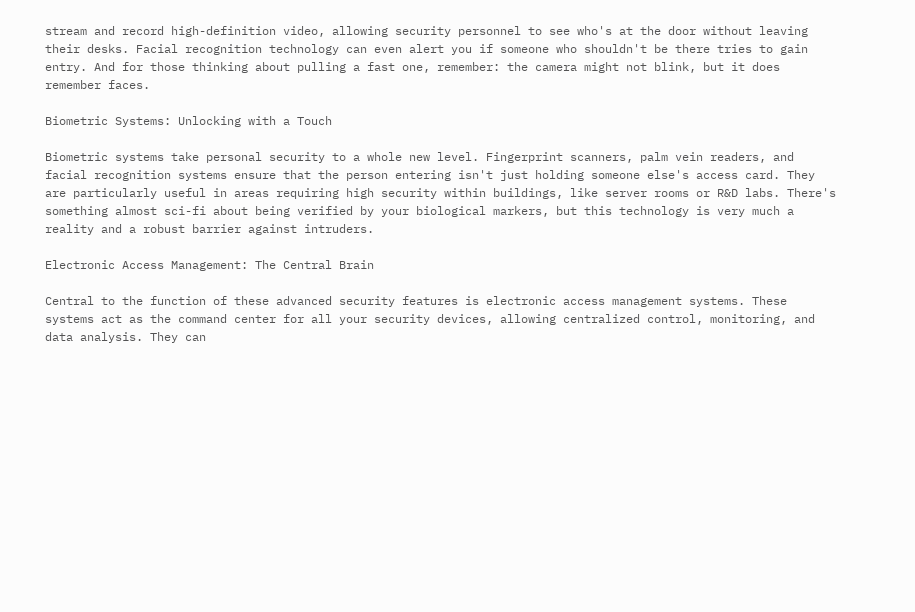stream and record high-definition video, allowing security personnel to see who's at the door without leaving their desks. Facial recognition technology can even alert you if someone who shouldn't be there tries to gain entry. And for those thinking about pulling a fast one, remember: the camera might not blink, but it does remember faces.

Biometric Systems: Unlocking with a Touch

Biometric systems take personal security to a whole new level. Fingerprint scanners, palm vein readers, and facial recognition systems ensure that the person entering isn't just holding someone else's access card. They are particularly useful in areas requiring high security within buildings, like server rooms or R&D labs. There's something almost sci-fi about being verified by your biological markers, but this technology is very much a reality and a robust barrier against intruders.

Electronic Access Management: The Central Brain

Central to the function of these advanced security features is electronic access management systems. These systems act as the command center for all your security devices, allowing centralized control, monitoring, and data analysis. They can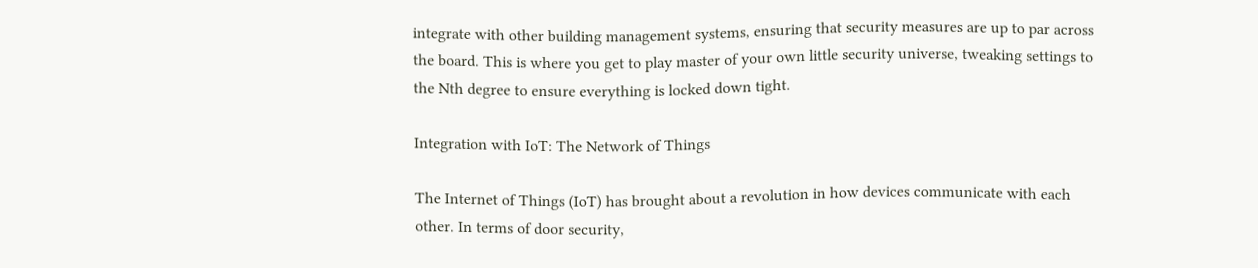integrate with other building management systems, ensuring that security measures are up to par across the board. This is where you get to play master of your own little security universe, tweaking settings to the Nth degree to ensure everything is locked down tight.

Integration with IoT: The Network of Things

The Internet of Things (IoT) has brought about a revolution in how devices communicate with each other. In terms of door security,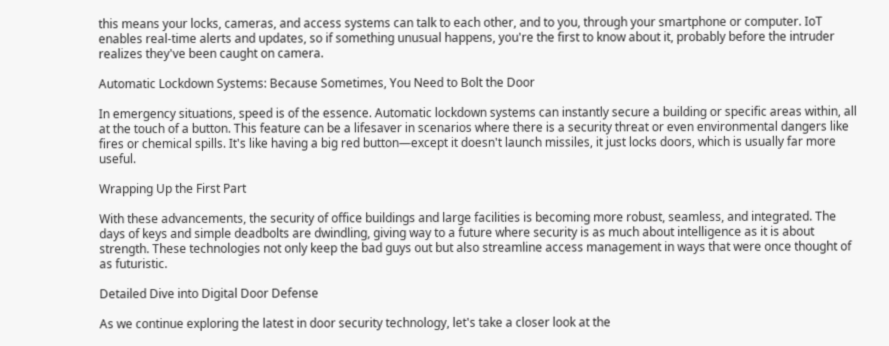this means your locks, cameras, and access systems can talk to each other, and to you, through your smartphone or computer. IoT enables real-time alerts and updates, so if something unusual happens, you're the first to know about it, probably before the intruder realizes they've been caught on camera.

Automatic Lockdown Systems: Because Sometimes, You Need to Bolt the Door

In emergency situations, speed is of the essence. Automatic lockdown systems can instantly secure a building or specific areas within, all at the touch of a button. This feature can be a lifesaver in scenarios where there is a security threat or even environmental dangers like fires or chemical spills. It's like having a big red button—except it doesn't launch missiles, it just locks doors, which is usually far more useful.

Wrapping Up the First Part

With these advancements, the security of office buildings and large facilities is becoming more robust, seamless, and integrated. The days of keys and simple deadbolts are dwindling, giving way to a future where security is as much about intelligence as it is about strength. These technologies not only keep the bad guys out but also streamline access management in ways that were once thought of as futuristic.

Detailed Dive into Digital Door Defense

As we continue exploring the latest in door security technology, let's take a closer look at the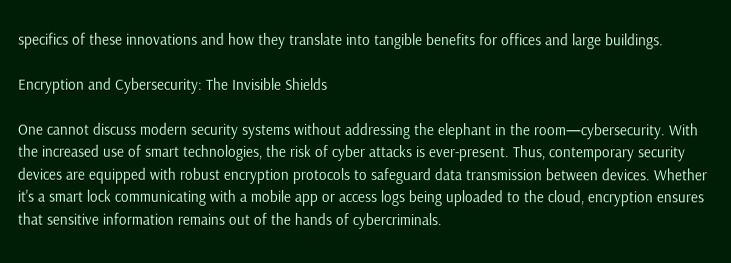specifics of these innovations and how they translate into tangible benefits for offices and large buildings.

Encryption and Cybersecurity: The Invisible Shields

One cannot discuss modern security systems without addressing the elephant in the room—cybersecurity. With the increased use of smart technologies, the risk of cyber attacks is ever-present. Thus, contemporary security devices are equipped with robust encryption protocols to safeguard data transmission between devices. Whether it's a smart lock communicating with a mobile app or access logs being uploaded to the cloud, encryption ensures that sensitive information remains out of the hands of cybercriminals.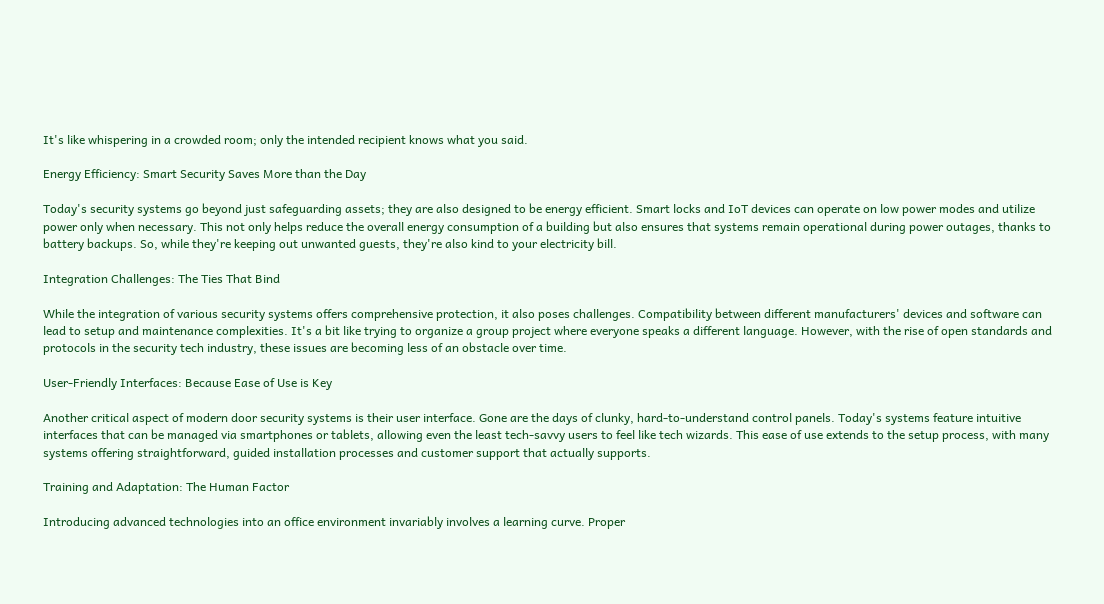It's like whispering in a crowded room; only the intended recipient knows what you said.

Energy Efficiency: Smart Security Saves More than the Day

Today's security systems go beyond just safeguarding assets; they are also designed to be energy efficient. Smart locks and IoT devices can operate on low power modes and utilize power only when necessary. This not only helps reduce the overall energy consumption of a building but also ensures that systems remain operational during power outages, thanks to battery backups. So, while they're keeping out unwanted guests, they're also kind to your electricity bill.

Integration Challenges: The Ties That Bind

While the integration of various security systems offers comprehensive protection, it also poses challenges. Compatibility between different manufacturers' devices and software can lead to setup and maintenance complexities. It's a bit like trying to organize a group project where everyone speaks a different language. However, with the rise of open standards and protocols in the security tech industry, these issues are becoming less of an obstacle over time.

User-Friendly Interfaces: Because Ease of Use is Key

Another critical aspect of modern door security systems is their user interface. Gone are the days of clunky, hard-to-understand control panels. Today's systems feature intuitive interfaces that can be managed via smartphones or tablets, allowing even the least tech-savvy users to feel like tech wizards. This ease of use extends to the setup process, with many systems offering straightforward, guided installation processes and customer support that actually supports.

Training and Adaptation: The Human Factor

Introducing advanced technologies into an office environment invariably involves a learning curve. Proper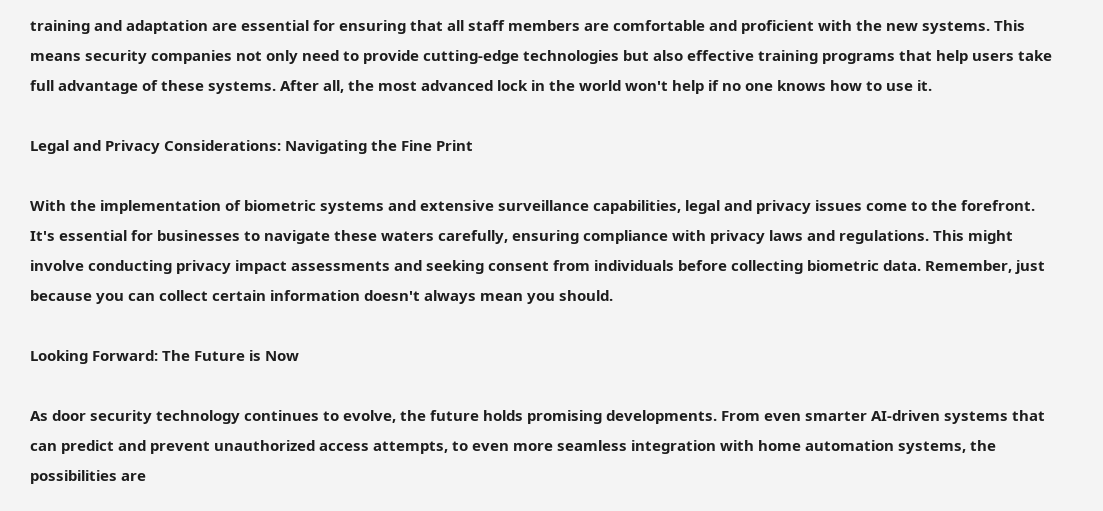training and adaptation are essential for ensuring that all staff members are comfortable and proficient with the new systems. This means security companies not only need to provide cutting-edge technologies but also effective training programs that help users take full advantage of these systems. After all, the most advanced lock in the world won't help if no one knows how to use it.

Legal and Privacy Considerations: Navigating the Fine Print

With the implementation of biometric systems and extensive surveillance capabilities, legal and privacy issues come to the forefront. It's essential for businesses to navigate these waters carefully, ensuring compliance with privacy laws and regulations. This might involve conducting privacy impact assessments and seeking consent from individuals before collecting biometric data. Remember, just because you can collect certain information doesn't always mean you should.

Looking Forward: The Future is Now

As door security technology continues to evolve, the future holds promising developments. From even smarter AI-driven systems that can predict and prevent unauthorized access attempts, to even more seamless integration with home automation systems, the possibilities are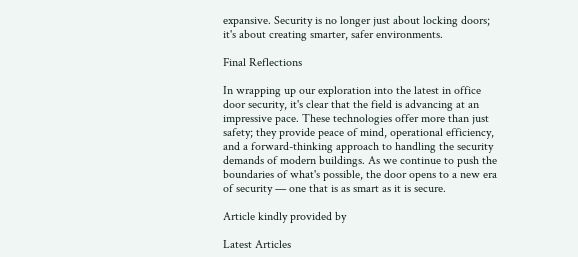expansive. Security is no longer just about locking doors; it's about creating smarter, safer environments.

Final Reflections

In wrapping up our exploration into the latest in office door security, it's clear that the field is advancing at an impressive pace. These technologies offer more than just safety; they provide peace of mind, operational efficiency, and a forward-thinking approach to handling the security demands of modern buildings. As we continue to push the boundaries of what's possible, the door opens to a new era of security — one that is as smart as it is secure.

Article kindly provided by

Latest Articles